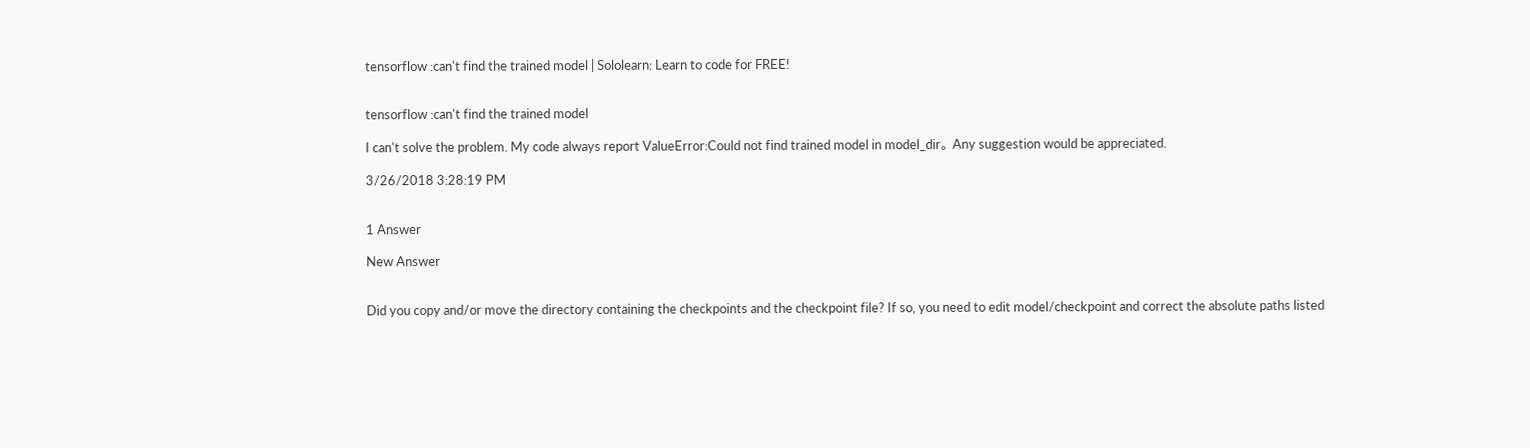tensorflow :can't find the trained model | Sololearn: Learn to code for FREE!


tensorflow :can't find the trained model

I can't solve the problem. My code always report ValueError:Could not find trained model in model_dir。 Any suggestion would be appreciated.

3/26/2018 3:28:19 PM


1 Answer

New Answer


Did you copy and/or move the directory containing the checkpoints and the checkpoint file? If so, you need to edit model/checkpoint and correct the absolute paths listed